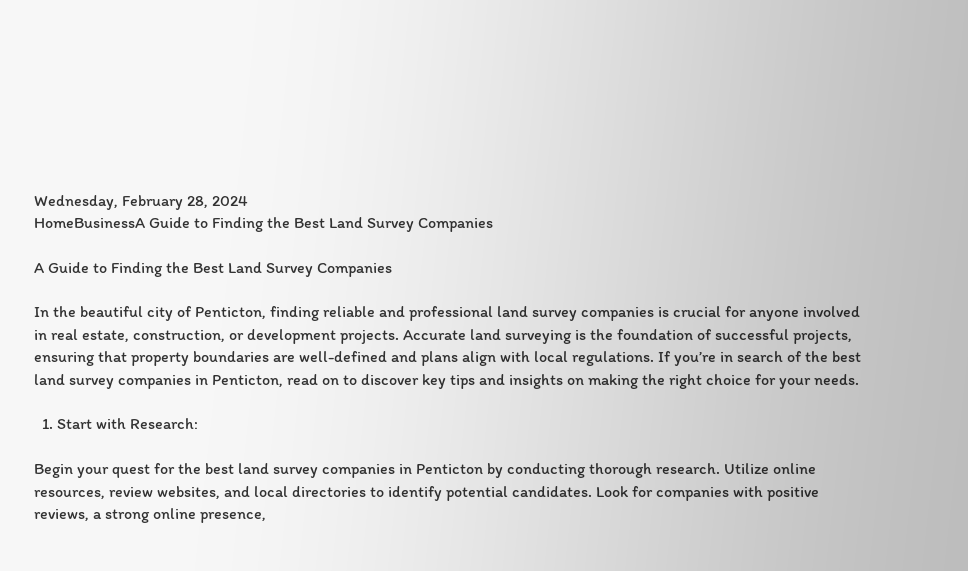Wednesday, February 28, 2024
HomeBusinessA Guide to Finding the Best Land Survey Companies

A Guide to Finding the Best Land Survey Companies

In the beautiful city of Penticton, finding reliable and professional land survey companies is crucial for anyone involved in real estate, construction, or development projects. Accurate land surveying is the foundation of successful projects, ensuring that property boundaries are well-defined and plans align with local regulations. If you’re in search of the best land survey companies in Penticton, read on to discover key tips and insights on making the right choice for your needs.

  1. Start with Research:

Begin your quest for the best land survey companies in Penticton by conducting thorough research. Utilize online resources, review websites, and local directories to identify potential candidates. Look for companies with positive reviews, a strong online presence,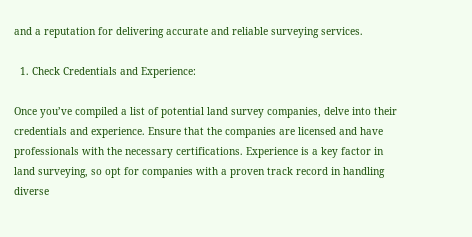and a reputation for delivering accurate and reliable surveying services.

  1. Check Credentials and Experience:

Once you’ve compiled a list of potential land survey companies, delve into their credentials and experience. Ensure that the companies are licensed and have professionals with the necessary certifications. Experience is a key factor in land surveying, so opt for companies with a proven track record in handling diverse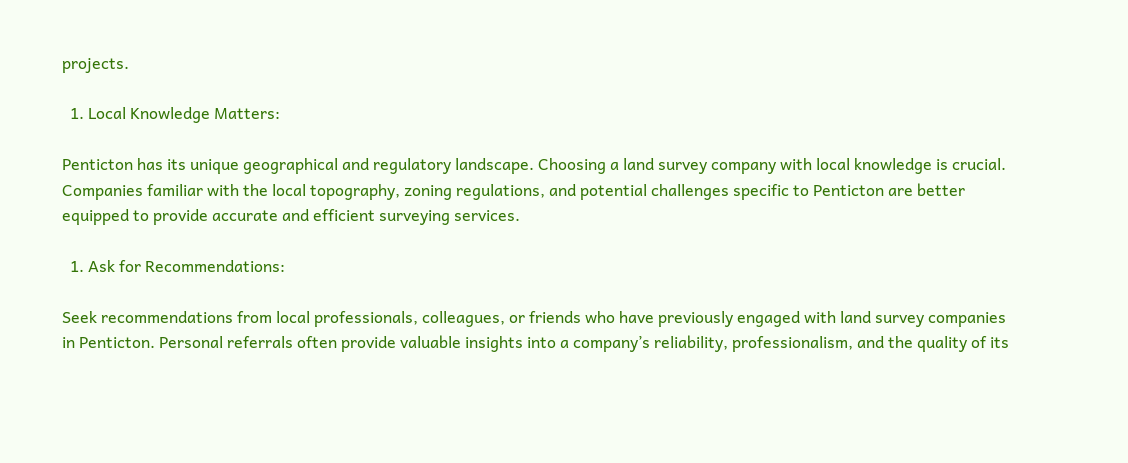projects.

  1. Local Knowledge Matters:

Penticton has its unique geographical and regulatory landscape. Choosing a land survey company with local knowledge is crucial. Companies familiar with the local topography, zoning regulations, and potential challenges specific to Penticton are better equipped to provide accurate and efficient surveying services.

  1. Ask for Recommendations:

Seek recommendations from local professionals, colleagues, or friends who have previously engaged with land survey companies in Penticton. Personal referrals often provide valuable insights into a company’s reliability, professionalism, and the quality of its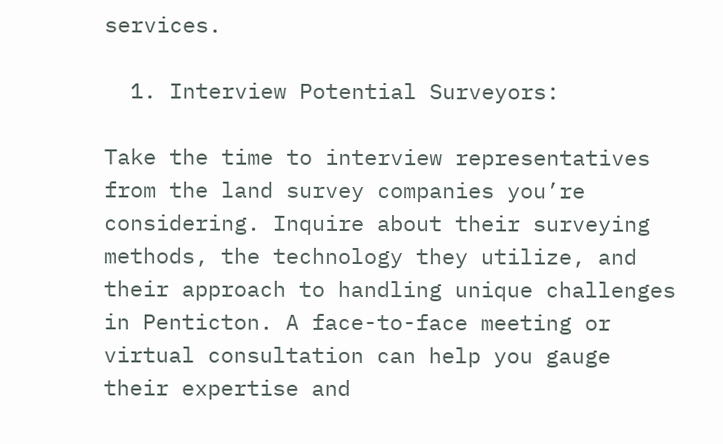services.

  1. Interview Potential Surveyors:

Take the time to interview representatives from the land survey companies you’re considering. Inquire about their surveying methods, the technology they utilize, and their approach to handling unique challenges in Penticton. A face-to-face meeting or virtual consultation can help you gauge their expertise and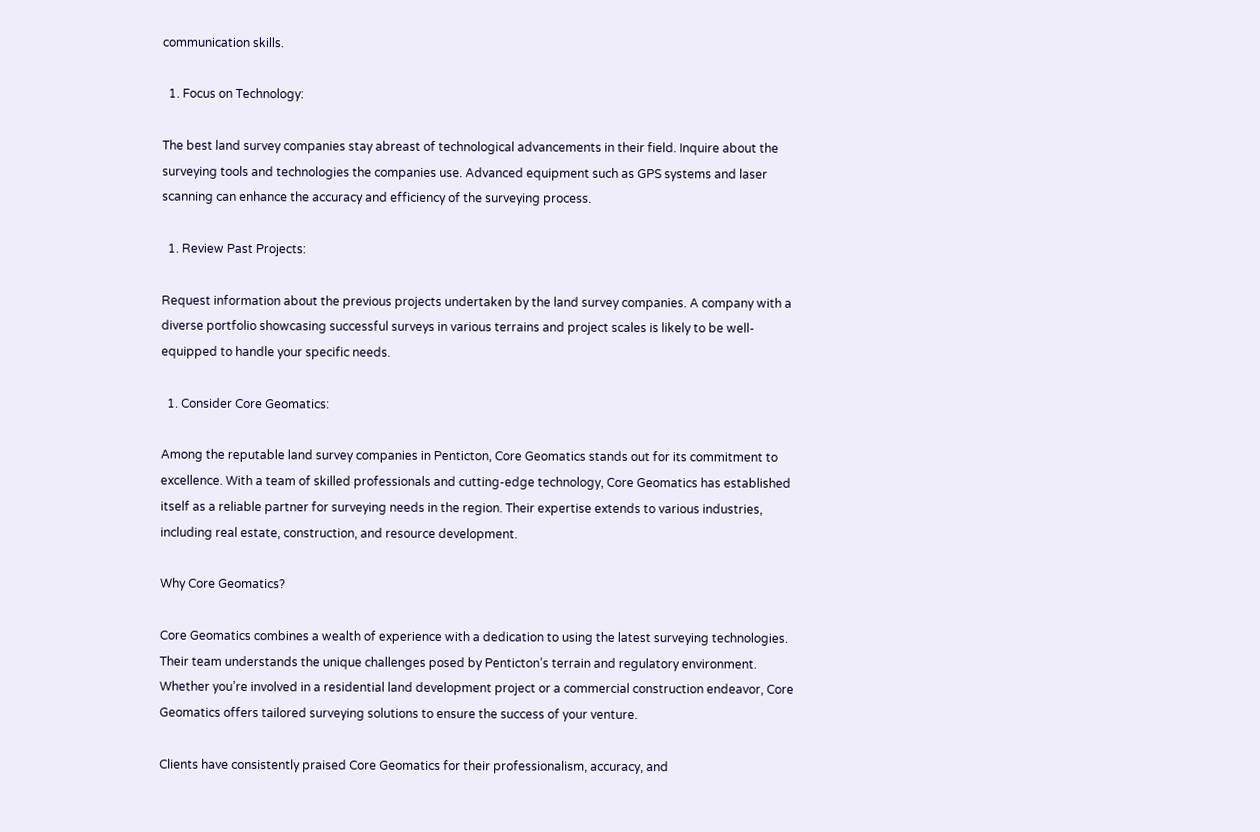communication skills.

  1. Focus on Technology:

The best land survey companies stay abreast of technological advancements in their field. Inquire about the surveying tools and technologies the companies use. Advanced equipment such as GPS systems and laser scanning can enhance the accuracy and efficiency of the surveying process.

  1. Review Past Projects:

Request information about the previous projects undertaken by the land survey companies. A company with a diverse portfolio showcasing successful surveys in various terrains and project scales is likely to be well-equipped to handle your specific needs.

  1. Consider Core Geomatics:

Among the reputable land survey companies in Penticton, Core Geomatics stands out for its commitment to excellence. With a team of skilled professionals and cutting-edge technology, Core Geomatics has established itself as a reliable partner for surveying needs in the region. Their expertise extends to various industries, including real estate, construction, and resource development.

Why Core Geomatics?

Core Geomatics combines a wealth of experience with a dedication to using the latest surveying technologies. Their team understands the unique challenges posed by Penticton’s terrain and regulatory environment. Whether you’re involved in a residential land development project or a commercial construction endeavor, Core Geomatics offers tailored surveying solutions to ensure the success of your venture.

Clients have consistently praised Core Geomatics for their professionalism, accuracy, and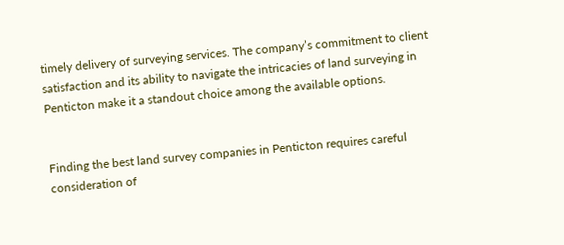timely delivery of surveying services. The company’s commitment to client satisfaction and its ability to navigate the intricacies of land surveying in Penticton make it a standout choice among the available options.


Finding the best land survey companies in Penticton requires careful consideration of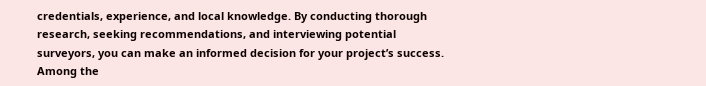credentials, experience, and local knowledge. By conducting thorough research, seeking recommendations, and interviewing potential surveyors, you can make an informed decision for your project’s success. Among the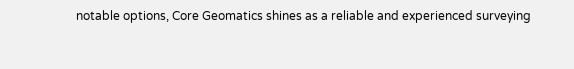notable options, Core Geomatics shines as a reliable and experienced surveying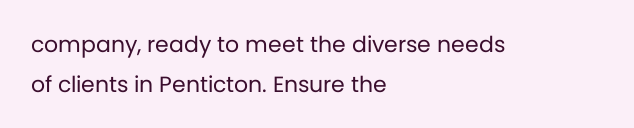company, ready to meet the diverse needs of clients in Penticton. Ensure the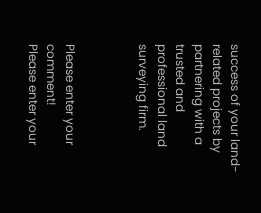success of your land-related projects by partnering with a trusted and professional land surveying firm.



Please enter your comment!
Please enter your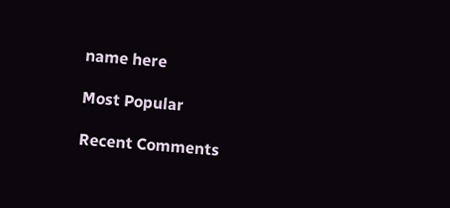name here

Most Popular

Recent Comments